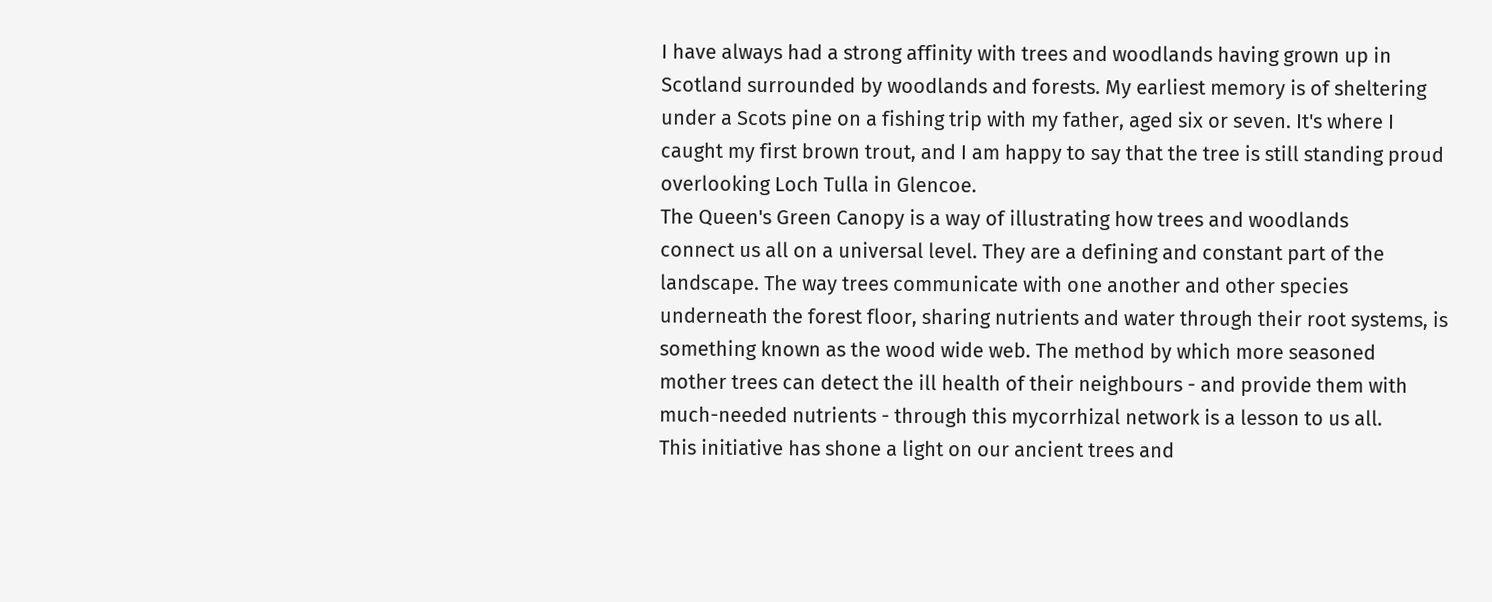I have always had a strong affinity with trees and woodlands having grown up in
Scotland surrounded by woodlands and forests. My earliest memory is of sheltering
under a Scots pine on a fishing trip with my father, aged six or seven. It's where I
caught my first brown trout, and I am happy to say that the tree is still standing proud
overlooking Loch Tulla in Glencoe.
The Queen's Green Canopy is a way of illustrating how trees and woodlands
connect us all on a universal level. They are a defining and constant part of the
landscape. The way trees communicate with one another and other species
underneath the forest floor, sharing nutrients and water through their root systems, is
something known as the wood wide web. The method by which more seasoned
mother trees can detect the ill health of their neighbours - and provide them with
much-needed nutrients - through this mycorrhizal network is a lesson to us all.
This initiative has shone a light on our ancient trees and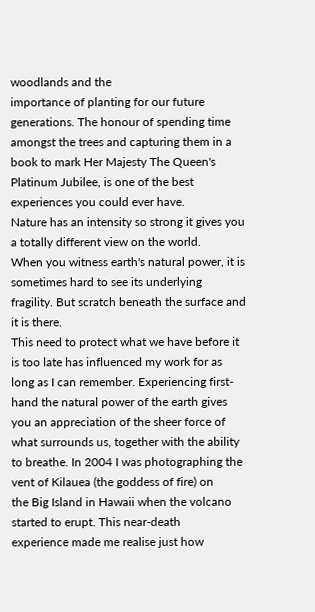woodlands and the
importance of planting for our future generations. The honour of spending time
amongst the trees and capturing them in a book to mark Her Majesty The Queen's
Platinum Jubilee, is one of the best experiences you could ever have.
Nature has an intensity so strong it gives you a totally different view on the world.
When you witness earth's natural power, it is sometimes hard to see its underlying
fragility. But scratch beneath the surface and it is there.
This need to protect what we have before it is too late has influenced my work for as
long as I can remember. Experiencing first-hand the natural power of the earth gives
you an appreciation of the sheer force of what surrounds us, together with the ability
to breathe. In 2004 I was photographing the vent of Kilauea (the goddess of fire) on
the Big Island in Hawaii when the volcano started to erupt. This near-death
experience made me realise just how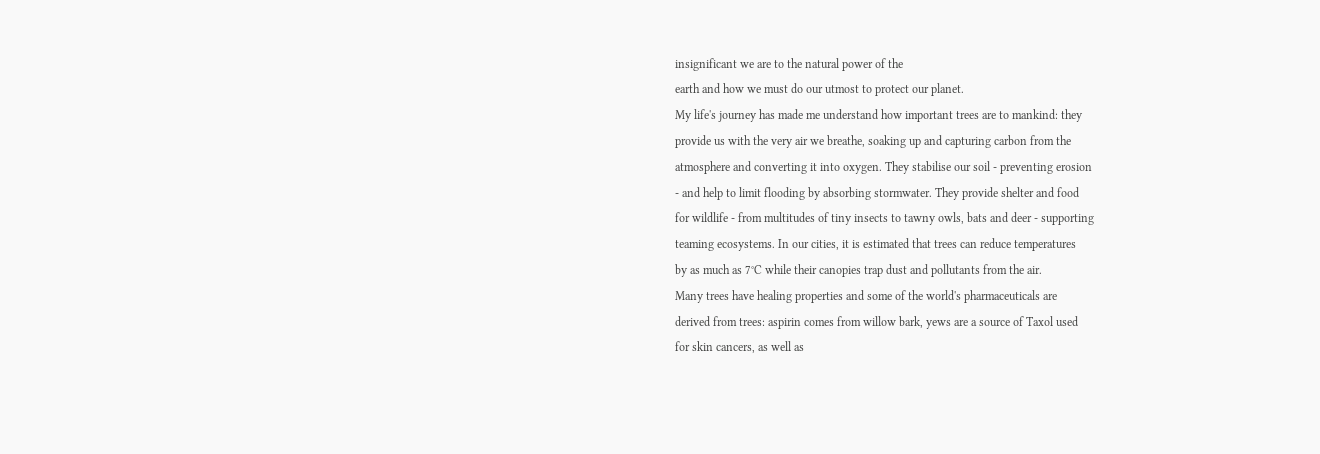insignificant we are to the natural power of the
earth and how we must do our utmost to protect our planet.
My life's journey has made me understand how important trees are to mankind: they
provide us with the very air we breathe, soaking up and capturing carbon from the
atmosphere and converting it into oxygen. They stabilise our soil - preventing erosion
- and help to limit flooding by absorbing stormwater. They provide shelter and food
for wildlife - from multitudes of tiny insects to tawny owls, bats and deer - supporting
teaming ecosystems. In our cities, it is estimated that trees can reduce temperatures
by as much as 7°C while their canopies trap dust and pollutants from the air.
Many trees have healing properties and some of the world's pharmaceuticals are
derived from trees: aspirin comes from willow bark, yews are a source of Taxol used
for skin cancers, as well as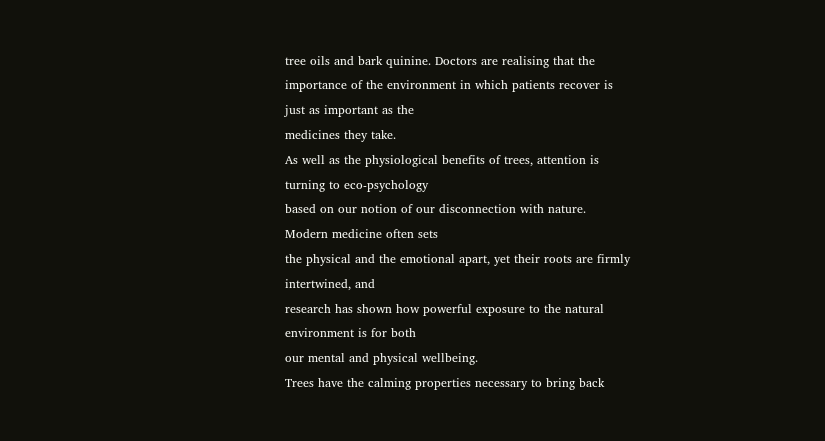tree oils and bark quinine. Doctors are realising that the
importance of the environment in which patients recover is just as important as the
medicines they take.
As well as the physiological benefits of trees, attention is turning to eco-psychology
based on our notion of our disconnection with nature. Modern medicine often sets
the physical and the emotional apart, yet their roots are firmly intertwined, and
research has shown how powerful exposure to the natural environment is for both
our mental and physical wellbeing.
Trees have the calming properties necessary to bring back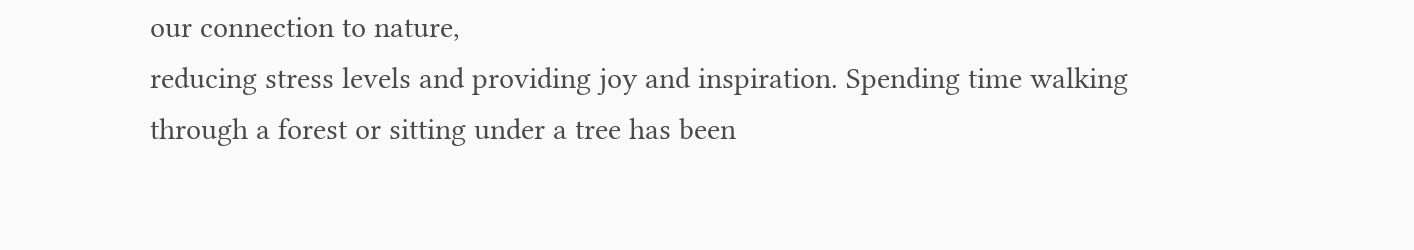our connection to nature,
reducing stress levels and providing joy and inspiration. Spending time walking
through a forest or sitting under a tree has been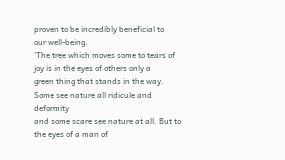proven to be incredibly beneficial to
our well-being.
'The tree which moves some to tears of joy is in the eyes of others only a
green thing that stands in the way. Some see nature all ridicule and deformity
and some scare see nature at all. But to the eyes of a man of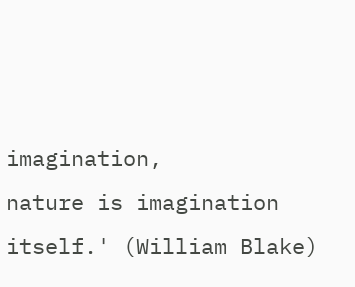imagination,
nature is imagination itself.' (William Blake)